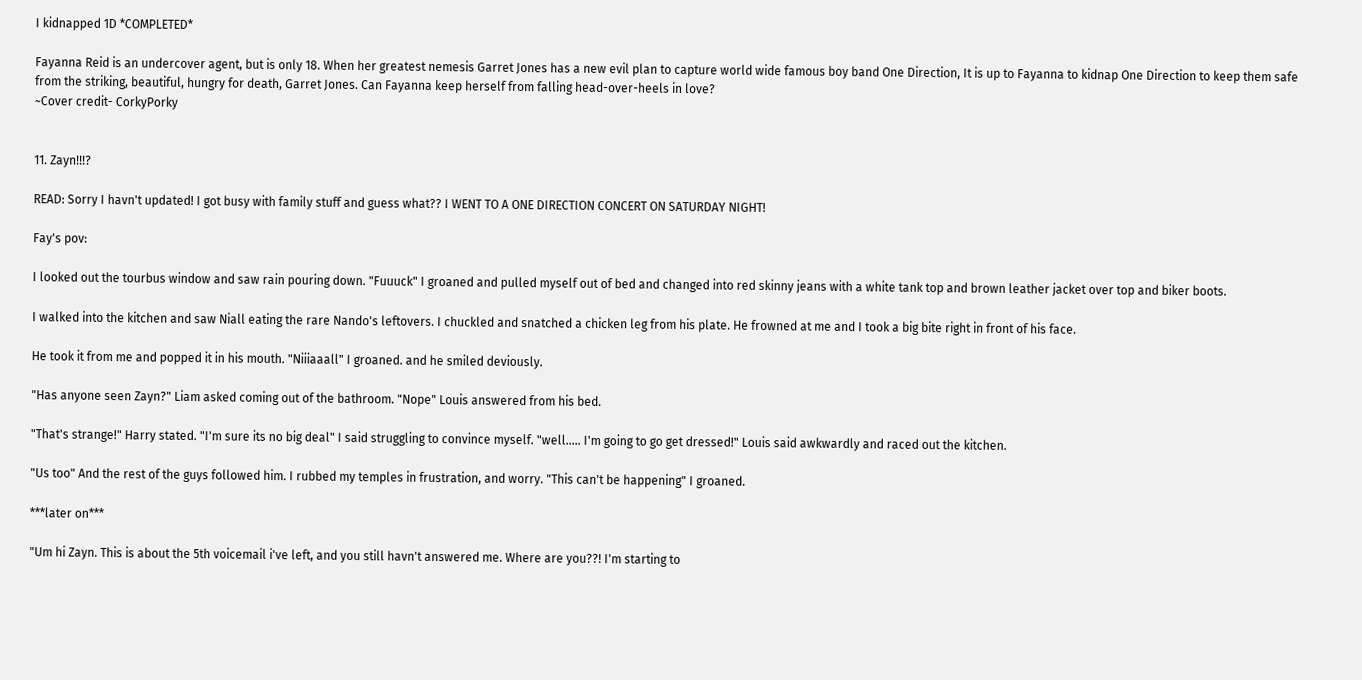I kidnapped 1D *COMPLETED*

Fayanna Reid is an undercover agent, but is only 18. When her greatest nemesis Garret Jones has a new evil plan to capture world wide famous boy band One Direction, It is up to Fayanna to kidnap One Direction to keep them safe from the striking, beautiful, hungry for death, Garret Jones. Can Fayanna keep herself from falling head-over-heels in love?
~Cover credit- CorkyPorky


11. Zayn!!!?

READ: Sorry I havn't updated! I got busy with family stuff and guess what?? I WENT TO A ONE DIRECTION CONCERT ON SATURDAY NIGHT!

Fay's pov:

I looked out the tourbus window and saw rain pouring down. "Fuuuck" I groaned and pulled myself out of bed and changed into red skinny jeans with a white tank top and brown leather jacket over top and biker boots.

I walked into the kitchen and saw Niall eating the rare Nando's leftovers. I chuckled and snatched a chicken leg from his plate. He frowned at me and I took a big bite right in front of his face.

He took it from me and popped it in his mouth. "Niiiaaall" I groaned. and he smiled deviously.

"Has anyone seen Zayn?" Liam asked coming out of the bathroom. "Nope" Louis answered from his bed.

"That's strange!" Harry stated. "I'm sure its no big deal" I said struggling to convince myself. "well..... I'm going to go get dressed!" Louis said awkwardly and raced out the kitchen.

"Us too" And the rest of the guys followed him. I rubbed my temples in frustration, and worry. "This can't be happening" I groaned.

***later on***

"Um hi Zayn. This is about the 5th voicemail i've left, and you still havn't answered me. Where are you??! I'm starting to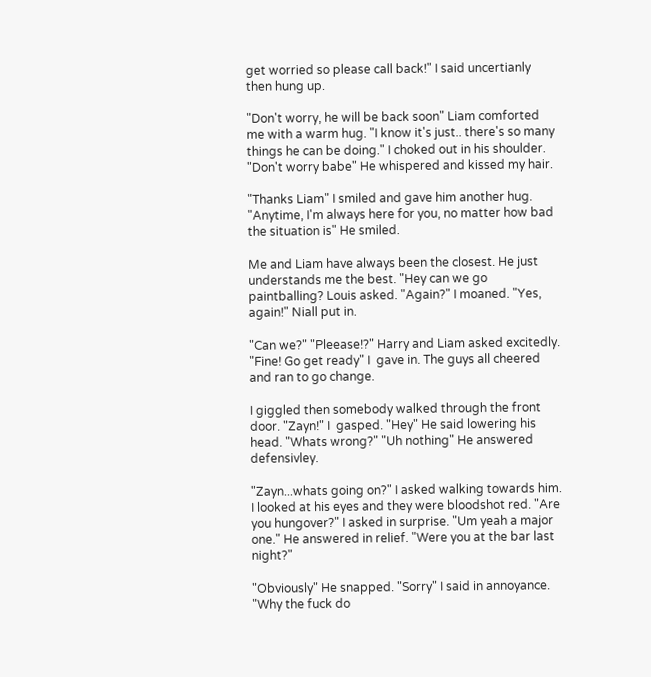get worried so please call back!" I said uncertianly then hung up.

"Don't worry, he will be back soon" Liam comforted me with a warm hug. "I know it's just.. there's so many things he can be doing." I choked out in his shoulder. "Don't worry babe" He whispered and kissed my hair.

"Thanks Liam" I smiled and gave him another hug. "Anytime, I'm always here for you, no matter how bad the situation is" He smiled.

Me and Liam have always been the closest. He just understands me the best. "Hey can we go paintballing? Louis asked. "Again?" I moaned. "Yes, again!" Niall put in.

"Can we?" "Pleease!?" Harry and Liam asked excitedly. "Fine! Go get ready" I  gave in. The guys all cheered and ran to go change.

I giggled then somebody walked through the front door. "Zayn!" I  gasped. "Hey" He said lowering his head. "Whats wrong?" "Uh nothing" He answered defensivley.

"Zayn...whats going on?" I asked walking towards him. I looked at his eyes and they were bloodshot red. "Are you hungover?" I asked in surprise. "Um yeah a major one." He answered in relief. "Were you at the bar last night?"

"Obviously" He snapped. "Sorry" I said in annoyance. "Why the fuck do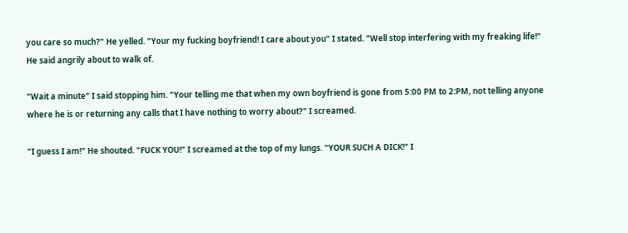you care so much?" He yelled. "Your my fucking boyfriend! I care about you" I stated. "Well stop interfering with my freaking life!" He said angrily about to walk of.

"Wait a minute" I said stopping him. "Your telling me that when my own boyfriend is gone from 5:00 PM to 2:PM, not telling anyone where he is or returning any calls that I have nothing to worry about?" I screamed.

"I guess I am!" He shouted. "FUCK YOU!" I screamed at the top of my lungs. "YOUR SUCH A DICK!" I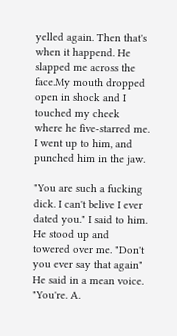yelled again. Then that's when it happend. He slapped me across the face.My mouth dropped open in shock and I touched my cheek where he five-starred me. I went up to him, and punched him in the jaw.

"You are such a fucking dick. I can't belive I ever dated you." I said to him. He stood up and towered over me. "Don't you ever say that again" He said in a mean voice. "You're. A.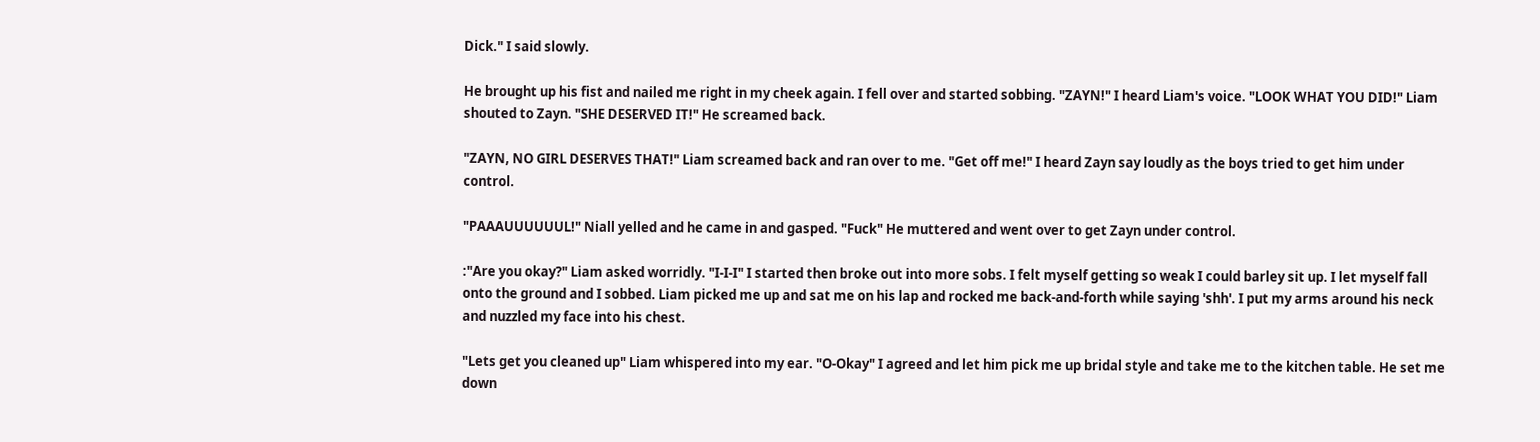Dick." I said slowly.

He brought up his fist and nailed me right in my cheek again. I fell over and started sobbing. "ZAYN!" I heard Liam's voice. "LOOK WHAT YOU DID!" Liam shouted to Zayn. "SHE DESERVED IT!" He screamed back.

"ZAYN, NO GIRL DESERVES THAT!" Liam screamed back and ran over to me. "Get off me!" I heard Zayn say loudly as the boys tried to get him under control.

"PAAAUUUUUUL!" Niall yelled and he came in and gasped. "Fuck" He muttered and went over to get Zayn under control.

:"Are you okay?" Liam asked worridly. "I-I-I" I started then broke out into more sobs. I felt myself getting so weak I could barley sit up. I let myself fall onto the ground and I sobbed. Liam picked me up and sat me on his lap and rocked me back-and-forth while saying 'shh'. I put my arms around his neck and nuzzled my face into his chest.

"Lets get you cleaned up" Liam whispered into my ear. "O-Okay" I agreed and let him pick me up bridal style and take me to the kitchen table. He set me down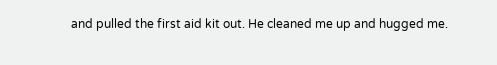and pulled the first aid kit out. He cleaned me up and hugged me.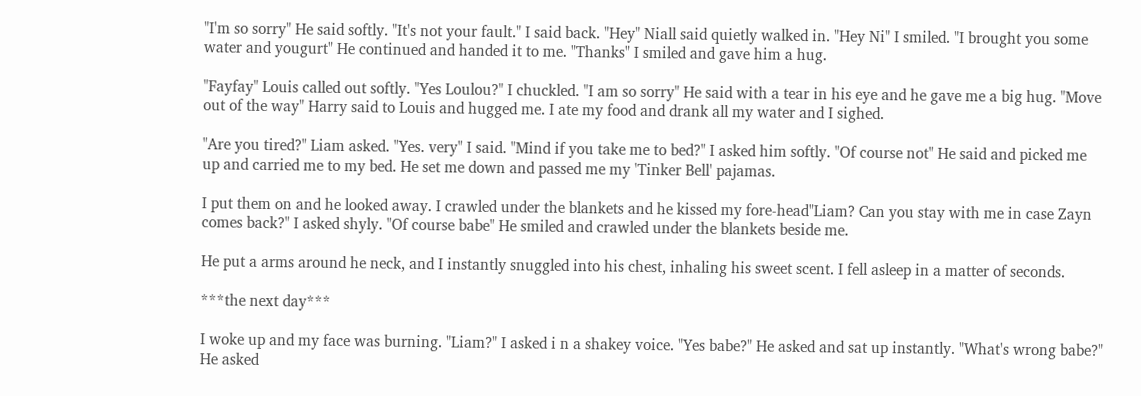"I'm so sorry" He said softly. "It's not your fault." I said back. "Hey" Niall said quietly walked in. "Hey Ni" I smiled. "I brought you some water and yougurt" He continued and handed it to me. "Thanks" I smiled and gave him a hug.

"Fayfay" Louis called out softly. "Yes Loulou?" I chuckled. "I am so sorry" He said with a tear in his eye and he gave me a big hug. "Move out of the way" Harry said to Louis and hugged me. I ate my food and drank all my water and I sighed.

"Are you tired?" Liam asked. "Yes. very" I said. "Mind if you take me to bed?" I asked him softly. "Of course not" He said and picked me up and carried me to my bed. He set me down and passed me my 'Tinker Bell' pajamas.

I put them on and he looked away. I crawled under the blankets and he kissed my fore-head"Liam? Can you stay with me in case Zayn comes back?" I asked shyly. "Of course babe" He smiled and crawled under the blankets beside me.

He put a arms around he neck, and I instantly snuggled into his chest, inhaling his sweet scent. I fell asleep in a matter of seconds.

***the next day***

I woke up and my face was burning. "Liam?" I asked i n a shakey voice. "Yes babe?" He asked and sat up instantly. "What's wrong babe?" He asked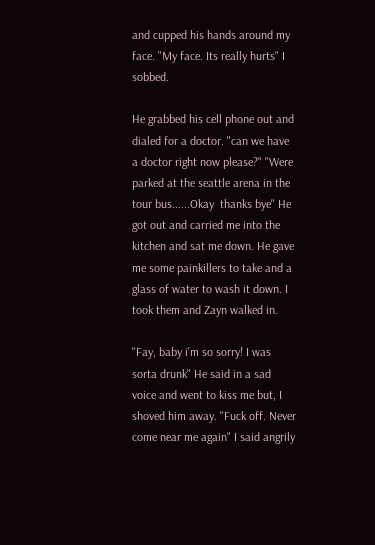and cupped his hands around my face. "My face. Its really hurts" I sobbed.

He grabbed his cell phone out and dialed for a doctor. "can we have a doctor right now please?" "Were parked at the seattle arena in the tour bus......Okay  thanks bye" He got out and carried me into the kitchen and sat me down. He gave me some painkillers to take and a glass of water to wash it down. I took them and Zayn walked in.

"Fay, baby i'm so sorry! I was sorta drunk" He said in a sad voice and went to kiss me but, I shoved him away. "Fuck off. Never come near me again" I said angrily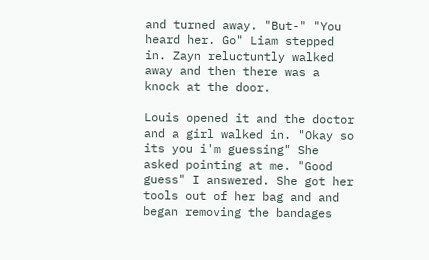and turned away. "But-" "You heard her. Go" Liam stepped in. Zayn reluctuntly walked away and then there was a knock at the door.

Louis opened it and the doctor and a girl walked in. "Okay so its you i'm guessing" She asked pointing at me. "Good guess" I answered. She got her tools out of her bag and and began removing the bandages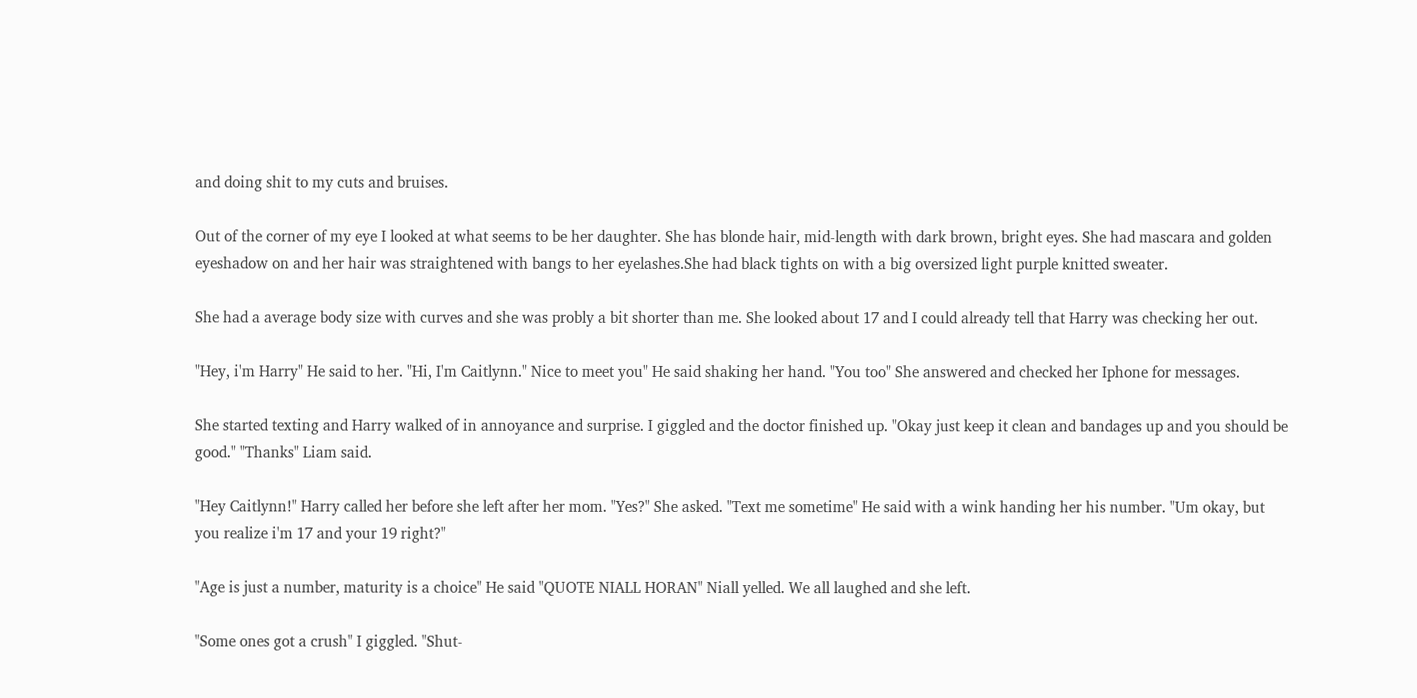and doing shit to my cuts and bruises.

Out of the corner of my eye I looked at what seems to be her daughter. She has blonde hair, mid-length with dark brown, bright eyes. She had mascara and golden eyeshadow on and her hair was straightened with bangs to her eyelashes.She had black tights on with a big oversized light purple knitted sweater.

She had a average body size with curves and she was probly a bit shorter than me. She looked about 17 and I could already tell that Harry was checking her out.

"Hey, i'm Harry" He said to her. "Hi, I'm Caitlynn." Nice to meet you" He said shaking her hand. "You too" She answered and checked her Iphone for messages.

She started texting and Harry walked of in annoyance and surprise. I giggled and the doctor finished up. "Okay just keep it clean and bandages up and you should be good." "Thanks" Liam said.

"Hey Caitlynn!" Harry called her before she left after her mom. "Yes?" She asked. "Text me sometime" He said with a wink handing her his number. "Um okay, but you realize i'm 17 and your 19 right?"

"Age is just a number, maturity is a choice" He said "QUOTE NIALL HORAN" Niall yelled. We all laughed and she left.

"Some ones got a crush" I giggled. "Shut-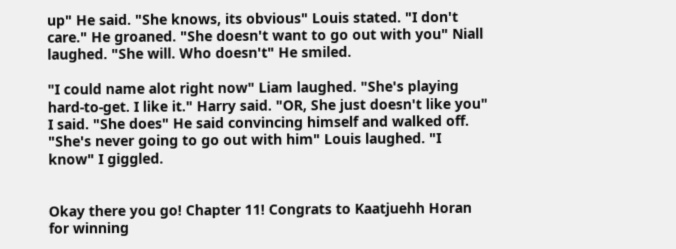up" He said. "She knows, its obvious" Louis stated. "I don't care." He groaned. "She doesn't want to go out with you" Niall laughed. "She will. Who doesn't" He smiled.

"I could name alot right now" Liam laughed. "She's playing hard-to-get. I like it." Harry said. "OR, She just doesn't like you" I said. "She does" He said convincing himself and walked off. "She's never going to go out with him" Louis laughed. "I know" I giggled.


Okay there you go! Chapter 11! Congrats to Kaatjuehh Horan for winning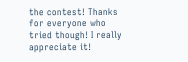the contest! Thanks for everyone who tried though! I really appreciate it!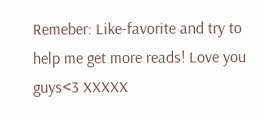Remeber: Like-favorite and try to help me get more reads! Love you guys<3 XXXXX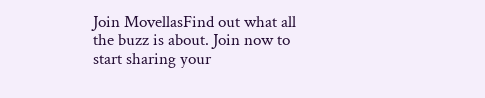Join MovellasFind out what all the buzz is about. Join now to start sharing your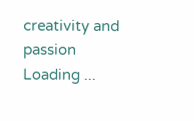creativity and passion
Loading ...